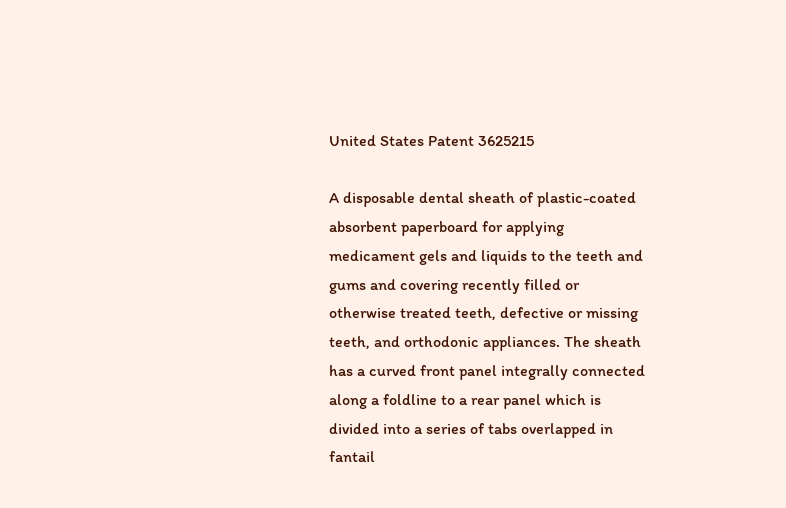United States Patent 3625215

A disposable dental sheath of plastic-coated absorbent paperboard for applying medicament gels and liquids to the teeth and gums and covering recently filled or otherwise treated teeth, defective or missing teeth, and orthodonic appliances. The sheath has a curved front panel integrally connected along a foldline to a rear panel which is divided into a series of tabs overlapped in fantail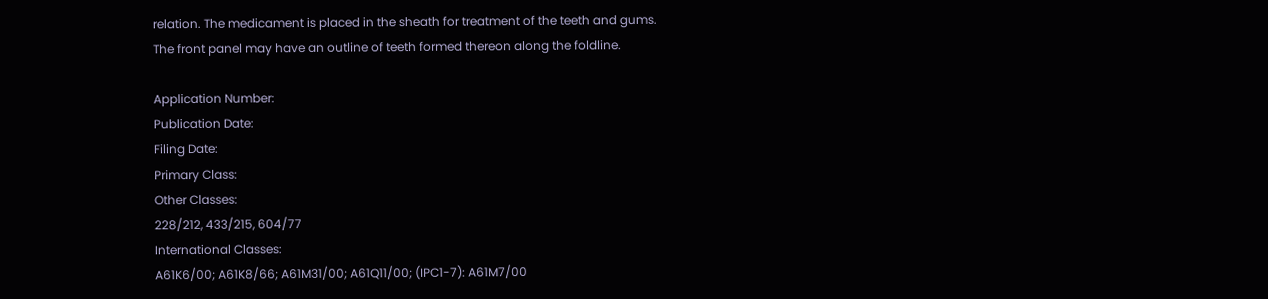relation. The medicament is placed in the sheath for treatment of the teeth and gums. The front panel may have an outline of teeth formed thereon along the foldline.

Application Number:
Publication Date:
Filing Date:
Primary Class:
Other Classes:
228/212, 433/215, 604/77
International Classes:
A61K6/00; A61K8/66; A61M31/00; A61Q11/00; (IPC1-7): A61M7/00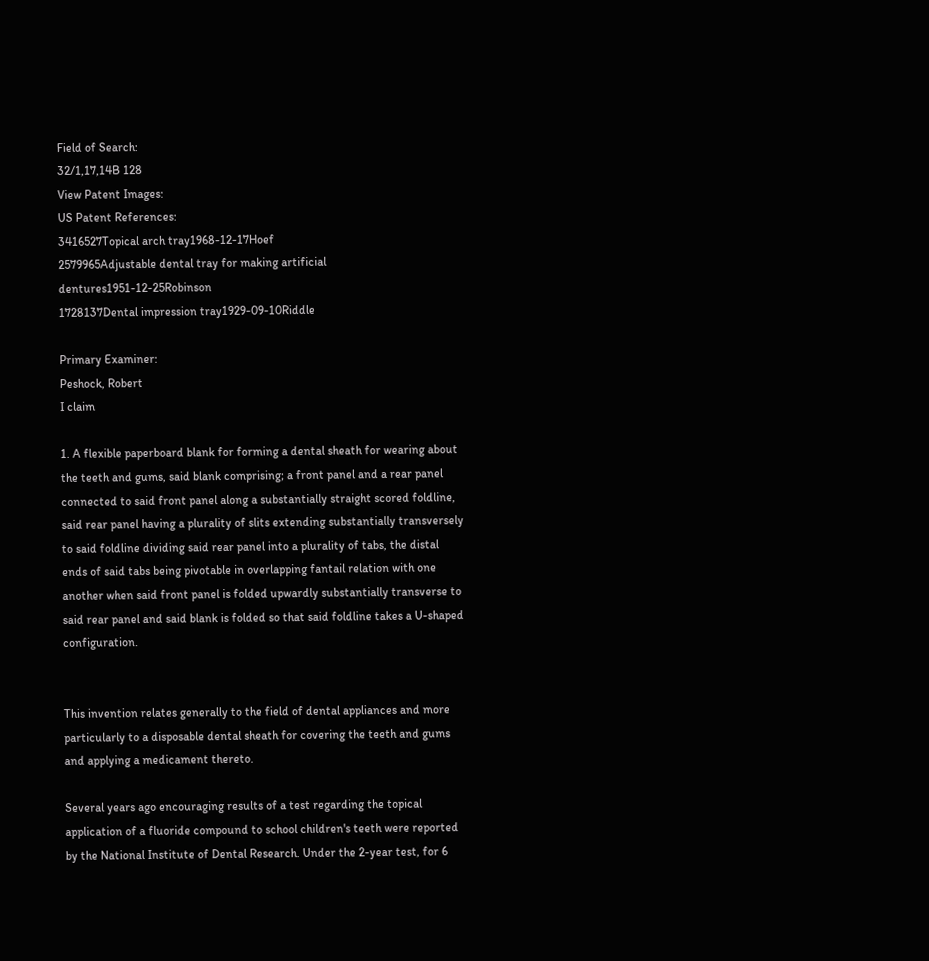Field of Search:
32/1,17,14B 128
View Patent Images:
US Patent References:
3416527Topical arch tray1968-12-17Hoef
2579965Adjustable dental tray for making artificial dentures1951-12-25Robinson
1728137Dental impression tray1929-09-10Riddle

Primary Examiner:
Peshock, Robert
I claim

1. A flexible paperboard blank for forming a dental sheath for wearing about the teeth and gums, said blank comprising; a front panel and a rear panel connected to said front panel along a substantially straight scored foldline, said rear panel having a plurality of slits extending substantially transversely to said foldline dividing said rear panel into a plurality of tabs, the distal ends of said tabs being pivotable in overlapping fantail relation with one another when said front panel is folded upwardly substantially transverse to said rear panel and said blank is folded so that said foldline takes a U-shaped configuration.


This invention relates generally to the field of dental appliances and more particularly to a disposable dental sheath for covering the teeth and gums and applying a medicament thereto.

Several years ago encouraging results of a test regarding the topical application of a fluoride compound to school children's teeth were reported by the National Institute of Dental Research. Under the 2-year test, for 6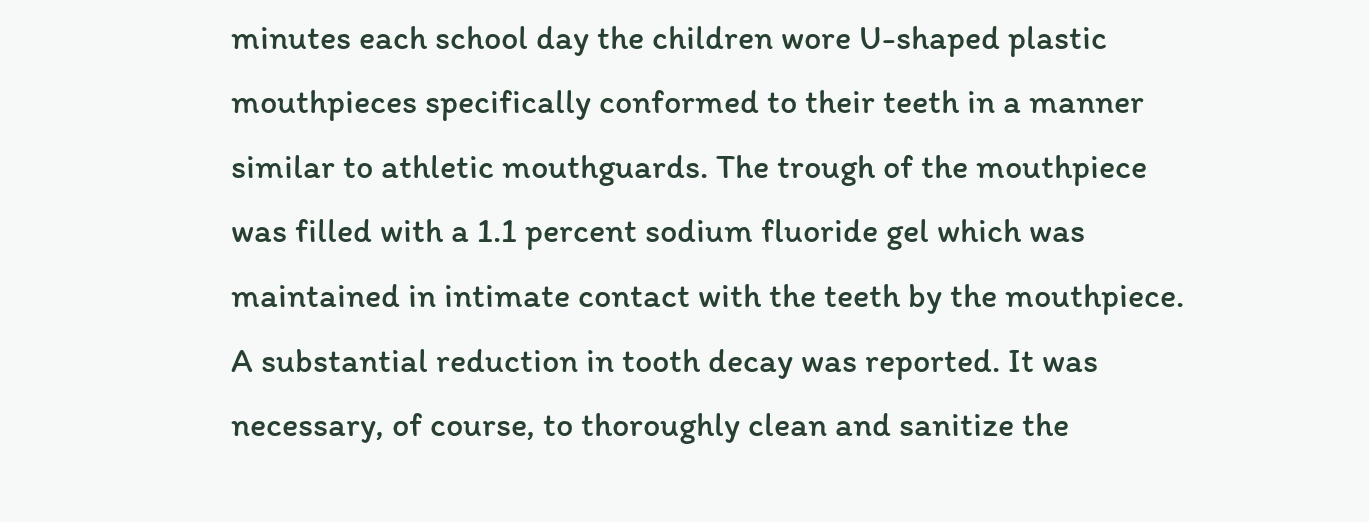minutes each school day the children wore U-shaped plastic mouthpieces specifically conformed to their teeth in a manner similar to athletic mouthguards. The trough of the mouthpiece was filled with a 1.1 percent sodium fluoride gel which was maintained in intimate contact with the teeth by the mouthpiece. A substantial reduction in tooth decay was reported. It was necessary, of course, to thoroughly clean and sanitize the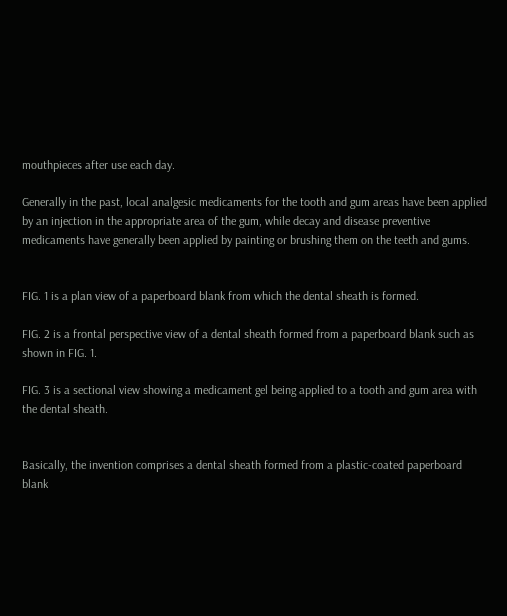mouthpieces after use each day.

Generally in the past, local analgesic medicaments for the tooth and gum areas have been applied by an injection in the appropriate area of the gum, while decay and disease preventive medicaments have generally been applied by painting or brushing them on the teeth and gums.


FIG. 1 is a plan view of a paperboard blank from which the dental sheath is formed.

FIG. 2 is a frontal perspective view of a dental sheath formed from a paperboard blank such as shown in FIG. 1.

FIG. 3 is a sectional view showing a medicament gel being applied to a tooth and gum area with the dental sheath.


Basically, the invention comprises a dental sheath formed from a plastic-coated paperboard blank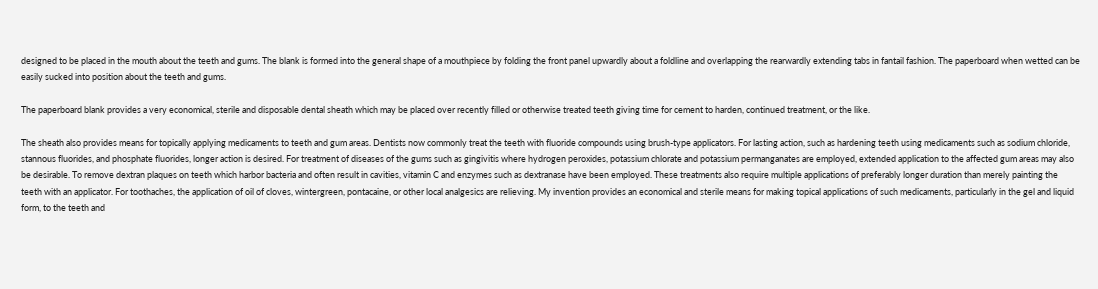designed to be placed in the mouth about the teeth and gums. The blank is formed into the general shape of a mouthpiece by folding the front panel upwardly about a foldline and overlapping the rearwardly extending tabs in fantail fashion. The paperboard when wetted can be easily sucked into position about the teeth and gums.

The paperboard blank provides a very economical, sterile and disposable dental sheath which may be placed over recently filled or otherwise treated teeth giving time for cement to harden, continued treatment, or the like.

The sheath also provides means for topically applying medicaments to teeth and gum areas. Dentists now commonly treat the teeth with fluoride compounds using brush-type applicators. For lasting action, such as hardening teeth using medicaments such as sodium chloride, stannous fluorides, and phosphate fluorides, longer action is desired. For treatment of diseases of the gums such as gingivitis where hydrogen peroxides, potassium chlorate and potassium permanganates are employed, extended application to the affected gum areas may also be desirable. To remove dextran plaques on teeth which harbor bacteria and often result in cavities, vitamin C and enzymes such as dextranase have been employed. These treatments also require multiple applications of preferably longer duration than merely painting the teeth with an applicator. For toothaches, the application of oil of cloves, wintergreen, pontacaine, or other local analgesics are relieving. My invention provides an economical and sterile means for making topical applications of such medicaments, particularly in the gel and liquid form, to the teeth and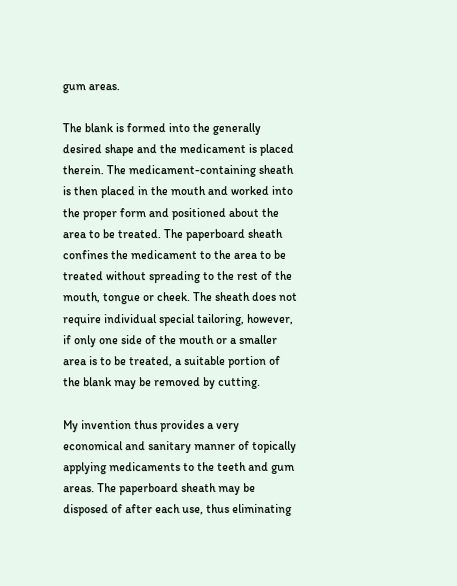gum areas.

The blank is formed into the generally desired shape and the medicament is placed therein. The medicament-containing sheath is then placed in the mouth and worked into the proper form and positioned about the area to be treated. The paperboard sheath confines the medicament to the area to be treated without spreading to the rest of the mouth, tongue or cheek. The sheath does not require individual special tailoring, however, if only one side of the mouth or a smaller area is to be treated, a suitable portion of the blank may be removed by cutting.

My invention thus provides a very economical and sanitary manner of topically applying medicaments to the teeth and gum areas. The paperboard sheath may be disposed of after each use, thus eliminating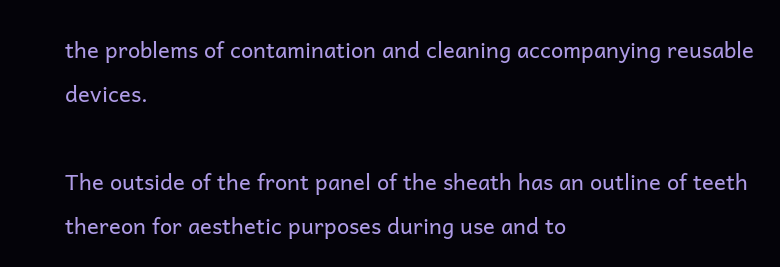the problems of contamination and cleaning accompanying reusable devices.

The outside of the front panel of the sheath has an outline of teeth thereon for aesthetic purposes during use and to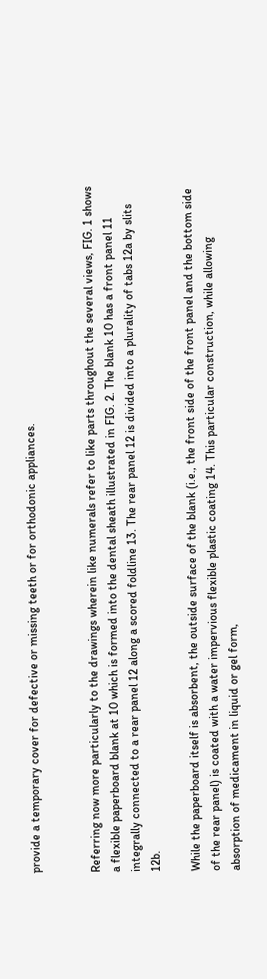provide a temporary cover for defective or missing teeth or for orthodonic appliances.


Referring now more particularly to the drawings wherein like numerals refer to like parts throughout the several views, FIG. 1 shows a flexible paperboard blank at 10 which is formed into the dental sheath illustrated in FIG. 2. The blank 10 has a front panel 11 integrally connected to a rear panel 12 along a scored foldline 13. The rear panel 12 is divided into a plurality of tabs 12a by slits 12b.

While the paperboard itself is absorbent, the outside surface of the blank (i.e., the front side of the front panel and the bottom side of the rear panel) is coated with a water impervious flexible plastic coating 14. This particular construction, while allowing absorption of medicament in liquid or gel form,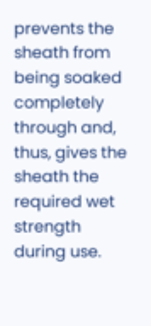prevents the sheath from being soaked completely through and, thus, gives the sheath the required wet strength during use.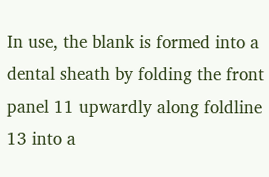In use, the blank is formed into a dental sheath by folding the front panel 11 upwardly along foldline 13 into a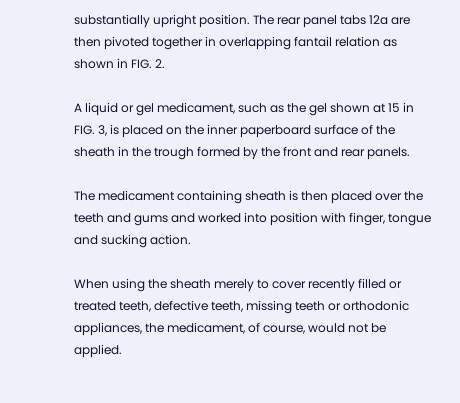substantially upright position. The rear panel tabs 12a are then pivoted together in overlapping fantail relation as shown in FIG. 2.

A liquid or gel medicament, such as the gel shown at 15 in FIG. 3, is placed on the inner paperboard surface of the sheath in the trough formed by the front and rear panels.

The medicament containing sheath is then placed over the teeth and gums and worked into position with finger, tongue and sucking action.

When using the sheath merely to cover recently filled or treated teeth, defective teeth, missing teeth or orthodonic appliances, the medicament, of course, would not be applied.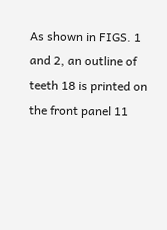As shown in FIGS. 1 and 2, an outline of teeth 18 is printed on the front panel 11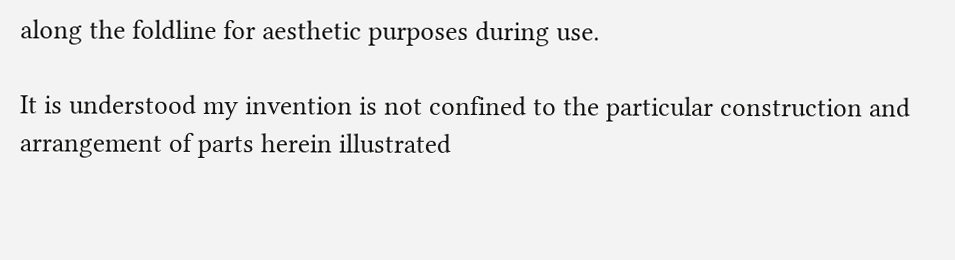along the foldline for aesthetic purposes during use.

It is understood my invention is not confined to the particular construction and arrangement of parts herein illustrated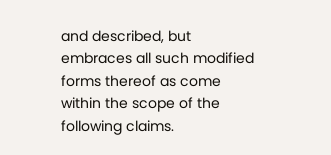and described, but embraces all such modified forms thereof as come within the scope of the following claims.